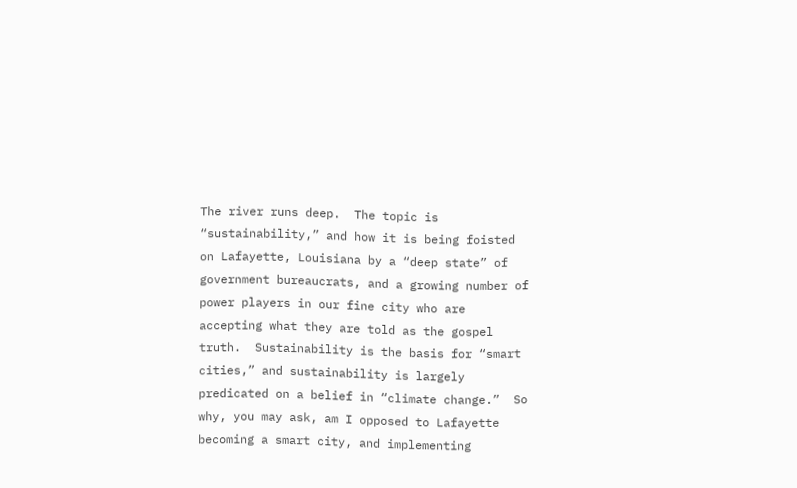The river runs deep.  The topic is “sustainability,” and how it is being foisted on Lafayette, Louisiana by a “deep state” of government bureaucrats, and a growing number of power players in our fine city who are accepting what they are told as the gospel truth.  Sustainability is the basis for “smart cities,” and sustainability is largely predicated on a belief in “climate change.”  So why, you may ask, am I opposed to Lafayette becoming a smart city, and implementing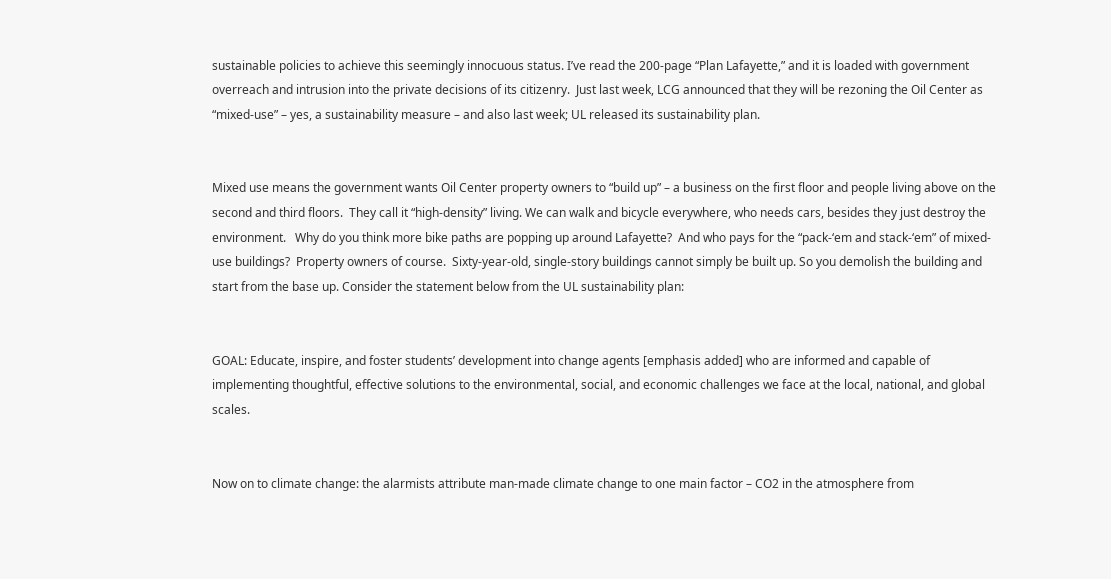sustainable policies to achieve this seemingly innocuous status. I’ve read the 200-page “Plan Lafayette,” and it is loaded with government overreach and intrusion into the private decisions of its citizenry.  Just last week, LCG announced that they will be rezoning the Oil Center as “mixed-use” – yes, a sustainability measure – and also last week; UL released its sustainability plan.


Mixed use means the government wants Oil Center property owners to “build up” – a business on the first floor and people living above on the second and third floors.  They call it “high-density” living. We can walk and bicycle everywhere, who needs cars, besides they just destroy the environment.   Why do you think more bike paths are popping up around Lafayette?  And who pays for the “pack-‘em and stack-‘em” of mixed-use buildings?  Property owners of course.  Sixty-year-old, single-story buildings cannot simply be built up. So you demolish the building and start from the base up. Consider the statement below from the UL sustainability plan:


GOAL: Educate, inspire, and foster students’ development into change agents [emphasis added] who are informed and capable of implementing thoughtful, effective solutions to the environmental, social, and economic challenges we face at the local, national, and global scales.


Now on to climate change: the alarmists attribute man-made climate change to one main factor – CO2 in the atmosphere from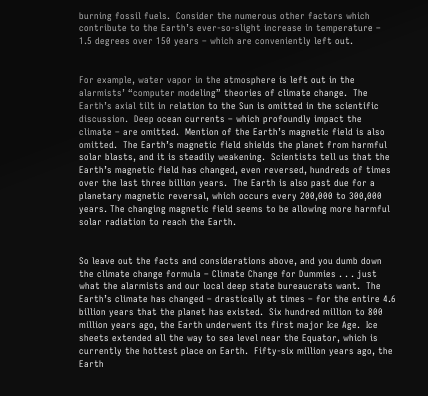burning fossil fuels.  Consider the numerous other factors which contribute to the Earth’s ever-so-slight increase in temperature – 1.5 degrees over 150 years – which are conveniently left out.


For example, water vapor in the atmosphere is left out in the alarmists’ “computer modeling” theories of climate change.  The Earth’s axial tilt in relation to the Sun is omitted in the scientific discussion.  Deep ocean currents – which profoundly impact the climate – are omitted.  Mention of the Earth’s magnetic field is also omitted.  The Earth’s magnetic field shields the planet from harmful solar blasts, and it is steadily weakening.  Scientists tell us that the Earth’s magnetic field has changed, even reversed, hundreds of times over the last three billion years.  The Earth is also past due for a planetary magnetic reversal, which occurs every 200,000 to 300,000 years. The changing magnetic field seems to be allowing more harmful solar radiation to reach the Earth.


So leave out the facts and considerations above, and you dumb down the climate change formula – Climate Change for Dummies . . . just what the alarmists and our local deep state bureaucrats want.  The Earth’s climate has changed – drastically at times – for the entire 4.6 billion years that the planet has existed.  Six hundred million to 800 million years ago, the Earth underwent its first major Ice Age.  Ice sheets extended all the way to sea level near the Equator, which is currently the hottest place on Earth.  Fifty-six million years ago, the Earth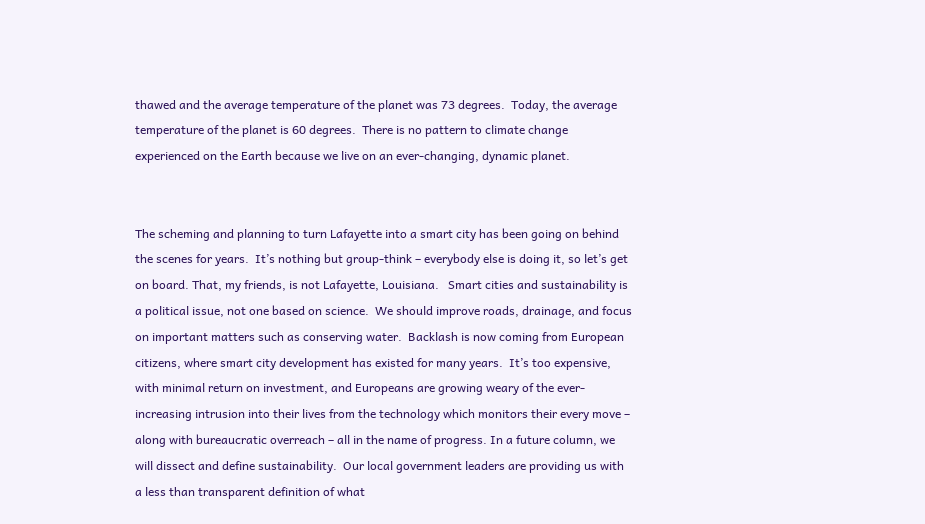thawed and the average temperature of the planet was 73 degrees.  Today, the average temperature of the planet is 60 degrees.  There is no pattern to climate change experienced on the Earth because we live on an ever-changing, dynamic planet.


The scheming and planning to turn Lafayette into a smart city has been going on behind the scenes for years.  It’s nothing but group-think – everybody else is doing it, so let’s get on board. That, my friends, is not Lafayette, Louisiana.   Smart cities and sustainability is a political issue, not one based on science.  We should improve roads, drainage, and focus on important matters such as conserving water.  Backlash is now coming from European citizens, where smart city development has existed for many years.  It’s too expensive, with minimal return on investment, and Europeans are growing weary of the ever-increasing intrusion into their lives from the technology which monitors their every move – along with bureaucratic overreach – all in the name of progress. In a future column, we will dissect and define sustainability.  Our local government leaders are providing us with a less than transparent definition of what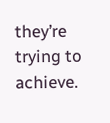they’re trying to achieve.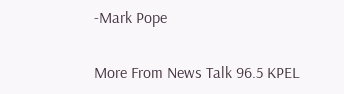-Mark Pope

More From News Talk 96.5 KPEL